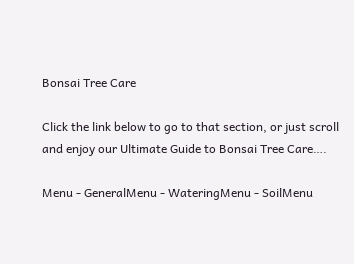Bonsai Tree Care

Click the link below to go to that section, or just scroll and enjoy our Ultimate Guide to Bonsai Tree Care….

Menu - GeneralMenu - WateringMenu - SoilMenu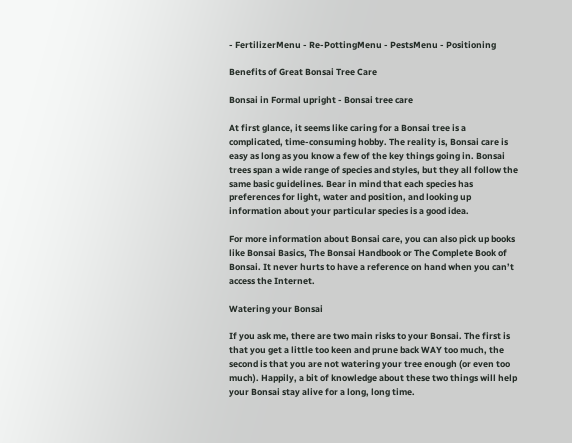- FertilizerMenu - Re-PottingMenu - PestsMenu - Positioning

Benefits of Great Bonsai Tree Care

Bonsai in Formal upright - Bonsai tree care

At first glance, it seems like caring for a Bonsai tree is a complicated, time-consuming hobby. The reality is, Bonsai care is easy as long as you know a few of the key things going in. Bonsai trees span a wide range of species and styles, but they all follow the same basic guidelines. Bear in mind that each species has preferences for light, water and position, and looking up information about your particular species is a good idea.

For more information about Bonsai care, you can also pick up books like Bonsai Basics, The Bonsai Handbook or The Complete Book of Bonsai. It never hurts to have a reference on hand when you can’t access the Internet.

Watering your Bonsai

If you ask me, there are two main risks to your Bonsai. The first is that you get a little too keen and prune back WAY too much, the second is that you are not watering your tree enough (or even too much). Happily, a bit of knowledge about these two things will help your Bonsai stay alive for a long, long time.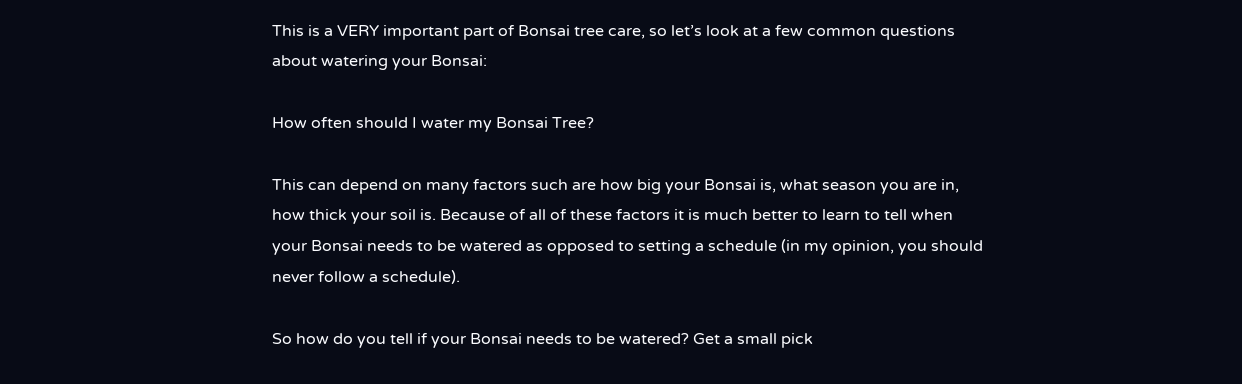This is a VERY important part of Bonsai tree care, so let’s look at a few common questions about watering your Bonsai:

How often should I water my Bonsai Tree?

This can depend on many factors such are how big your Bonsai is, what season you are in, how thick your soil is. Because of all of these factors it is much better to learn to tell when your Bonsai needs to be watered as opposed to setting a schedule (in my opinion, you should never follow a schedule).

So how do you tell if your Bonsai needs to be watered? Get a small pick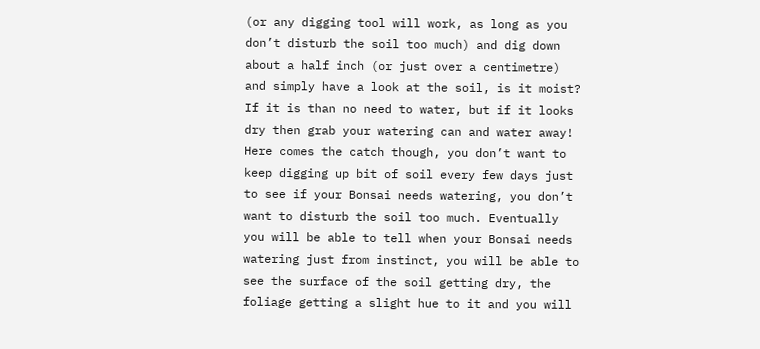(or any digging tool will work, as long as you don’t disturb the soil too much) and dig down about a half inch (or just over a centimetre) and simply have a look at the soil, is it moist? If it is than no need to water, but if it looks dry then grab your watering can and water away! Here comes the catch though, you don’t want to keep digging up bit of soil every few days just to see if your Bonsai needs watering, you don’t want to disturb the soil too much. Eventually you will be able to tell when your Bonsai needs watering just from instinct, you will be able to see the surface of the soil getting dry, the foliage getting a slight hue to it and you will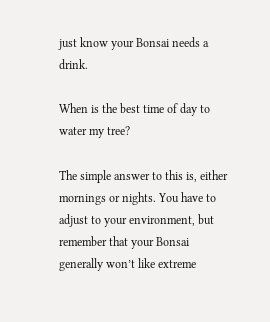just know your Bonsai needs a drink.

When is the best time of day to water my tree?

The simple answer to this is, either mornings or nights. You have to adjust to your environment, but remember that your Bonsai generally won’t like extreme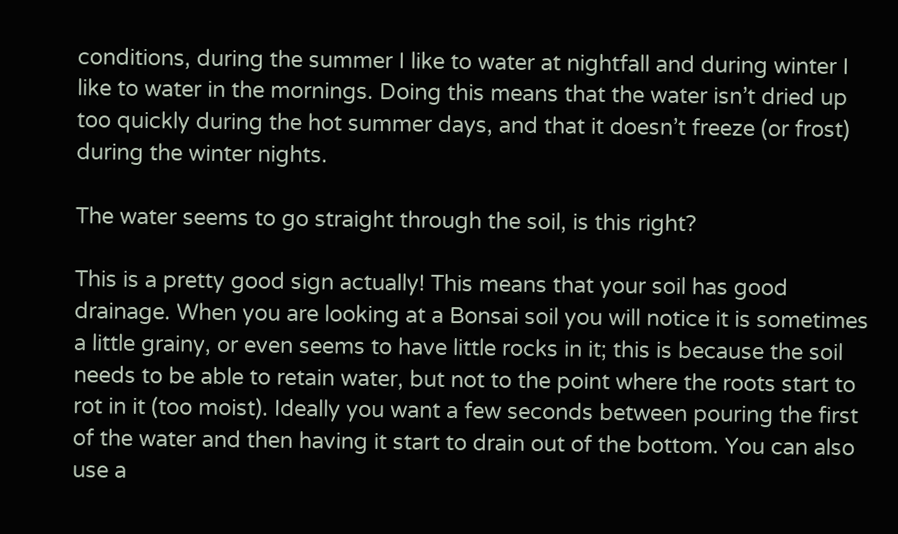conditions, during the summer I like to water at nightfall and during winter I like to water in the mornings. Doing this means that the water isn’t dried up too quickly during the hot summer days, and that it doesn’t freeze (or frost) during the winter nights.

The water seems to go straight through the soil, is this right?

This is a pretty good sign actually! This means that your soil has good drainage. When you are looking at a Bonsai soil you will notice it is sometimes a little grainy, or even seems to have little rocks in it; this is because the soil needs to be able to retain water, but not to the point where the roots start to rot in it (too moist). Ideally you want a few seconds between pouring the first of the water and then having it start to drain out of the bottom. You can also use a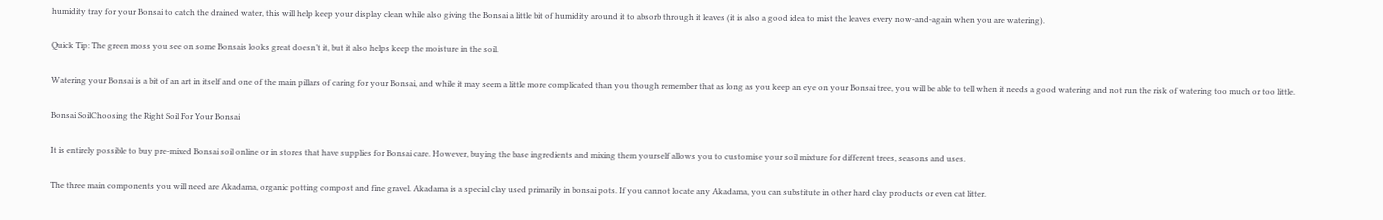humidity tray for your Bonsai to catch the drained water, this will help keep your display clean while also giving the Bonsai a little bit of humidity around it to absorb through it leaves (it is also a good idea to mist the leaves every now-and-again when you are watering).

Quick Tip: The green moss you see on some Bonsais looks great doesn’t it, but it also helps keep the moisture in the soil.

Watering your Bonsai is a bit of an art in itself and one of the main pillars of caring for your Bonsai, and while it may seem a little more complicated than you though remember that as long as you keep an eye on your Bonsai tree, you will be able to tell when it needs a good watering and not run the risk of watering too much or too little.

Bonsai SoilChoosing the Right Soil For Your Bonsai

It is entirely possible to buy pre-mixed Bonsai soil online or in stores that have supplies for Bonsai care. However, buying the base ingredients and mixing them yourself allows you to customise your soil mixture for different trees, seasons and uses.

The three main components you will need are Akadama, organic potting compost and fine gravel. Akadama is a special clay used primarily in bonsai pots. If you cannot locate any Akadama, you can substitute in other hard clay products or even cat litter.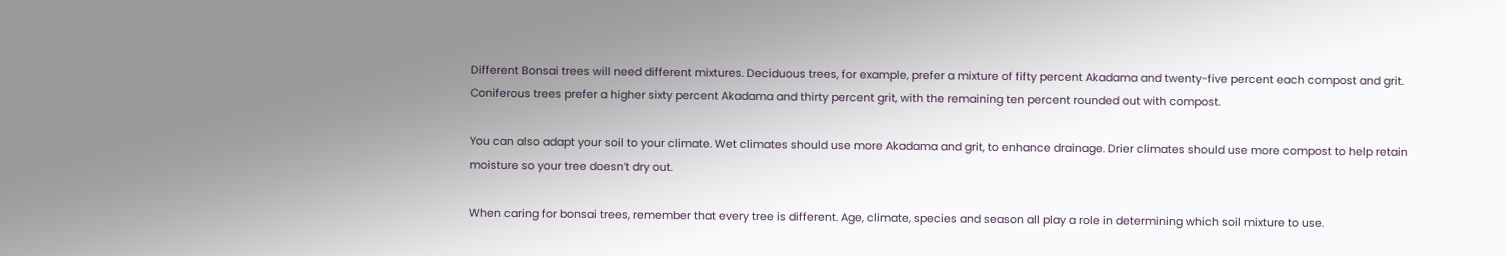Different Bonsai trees will need different mixtures. Deciduous trees, for example, prefer a mixture of fifty percent Akadama and twenty-five percent each compost and grit. Coniferous trees prefer a higher sixty percent Akadama and thirty percent grit, with the remaining ten percent rounded out with compost.

You can also adapt your soil to your climate. Wet climates should use more Akadama and grit, to enhance drainage. Drier climates should use more compost to help retain moisture so your tree doesn’t dry out.

When caring for bonsai trees, remember that every tree is different. Age, climate, species and season all play a role in determining which soil mixture to use.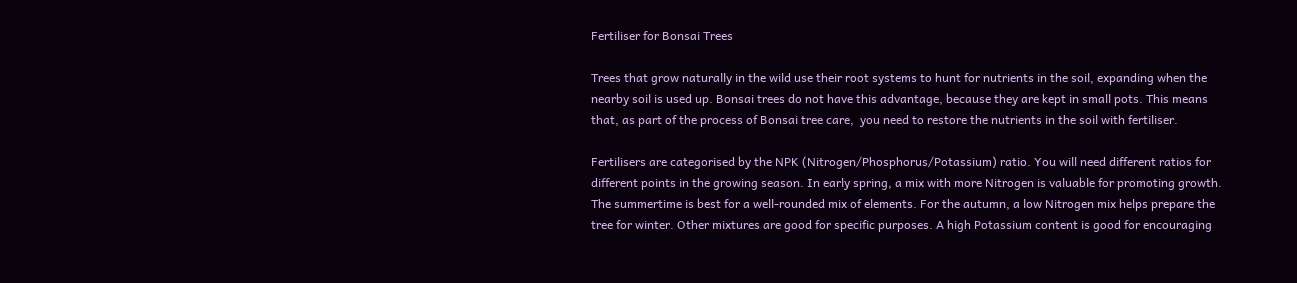Fertiliser for Bonsai Trees

Trees that grow naturally in the wild use their root systems to hunt for nutrients in the soil, expanding when the nearby soil is used up. Bonsai trees do not have this advantage, because they are kept in small pots. This means that, as part of the process of Bonsai tree care,  you need to restore the nutrients in the soil with fertiliser.

Fertilisers are categorised by the NPK (Nitrogen/Phosphorus/Potassium) ratio. You will need different ratios for different points in the growing season. In early spring, a mix with more Nitrogen is valuable for promoting growth. The summertime is best for a well-rounded mix of elements. For the autumn, a low Nitrogen mix helps prepare the tree for winter. Other mixtures are good for specific purposes. A high Potassium content is good for encouraging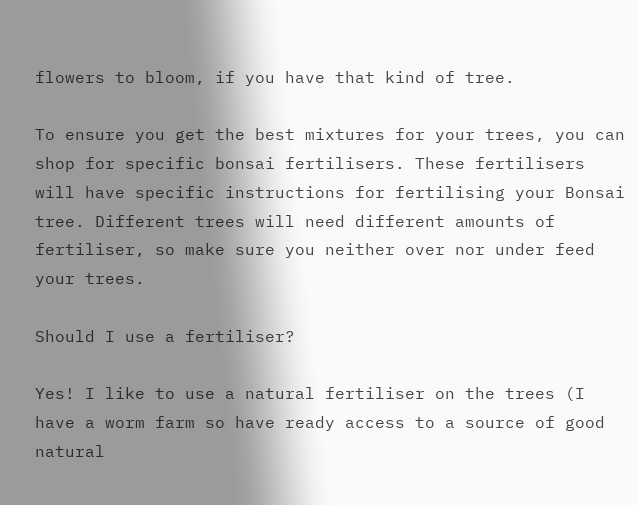flowers to bloom, if you have that kind of tree.

To ensure you get the best mixtures for your trees, you can shop for specific bonsai fertilisers. These fertilisers will have specific instructions for fertilising your Bonsai tree. Different trees will need different amounts of fertiliser, so make sure you neither over nor under feed your trees.

Should I use a fertiliser?

Yes! I like to use a natural fertiliser on the trees (I have a worm farm so have ready access to a source of good natural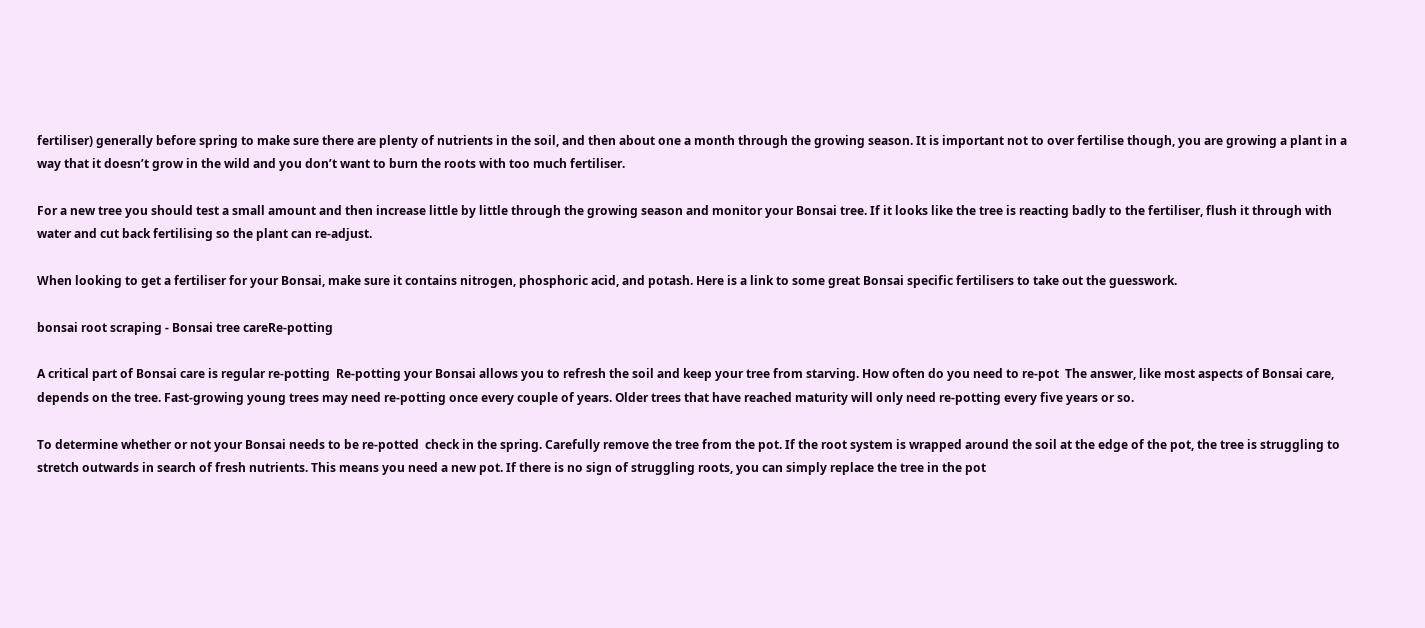fertiliser) generally before spring to make sure there are plenty of nutrients in the soil, and then about one a month through the growing season. It is important not to over fertilise though, you are growing a plant in a way that it doesn’t grow in the wild and you don’t want to burn the roots with too much fertiliser.

For a new tree you should test a small amount and then increase little by little through the growing season and monitor your Bonsai tree. If it looks like the tree is reacting badly to the fertiliser, flush it through with water and cut back fertilising so the plant can re-adjust.

When looking to get a fertiliser for your Bonsai, make sure it contains nitrogen, phosphoric acid, and potash. Here is a link to some great Bonsai specific fertilisers to take out the guesswork.

bonsai root scraping - Bonsai tree careRe-potting

A critical part of Bonsai care is regular re-potting  Re-potting your Bonsai allows you to refresh the soil and keep your tree from starving. How often do you need to re-pot  The answer, like most aspects of Bonsai care, depends on the tree. Fast-growing young trees may need re-potting once every couple of years. Older trees that have reached maturity will only need re-potting every five years or so.

To determine whether or not your Bonsai needs to be re-potted  check in the spring. Carefully remove the tree from the pot. If the root system is wrapped around the soil at the edge of the pot, the tree is struggling to stretch outwards in search of fresh nutrients. This means you need a new pot. If there is no sign of struggling roots, you can simply replace the tree in the pot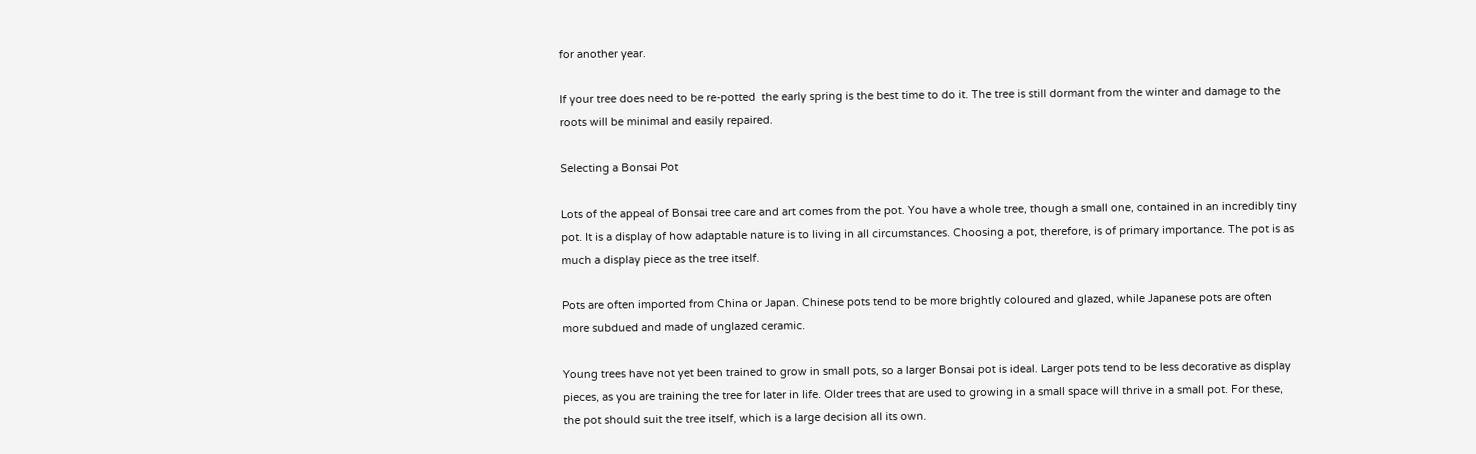for another year.

If your tree does need to be re-potted  the early spring is the best time to do it. The tree is still dormant from the winter and damage to the roots will be minimal and easily repaired.

Selecting a Bonsai Pot

Lots of the appeal of Bonsai tree care and art comes from the pot. You have a whole tree, though a small one, contained in an incredibly tiny pot. It is a display of how adaptable nature is to living in all circumstances. Choosing a pot, therefore, is of primary importance. The pot is as much a display piece as the tree itself.

Pots are often imported from China or Japan. Chinese pots tend to be more brightly coloured and glazed, while Japanese pots are often more subdued and made of unglazed ceramic.

Young trees have not yet been trained to grow in small pots, so a larger Bonsai pot is ideal. Larger pots tend to be less decorative as display pieces, as you are training the tree for later in life. Older trees that are used to growing in a small space will thrive in a small pot. For these, the pot should suit the tree itself, which is a large decision all its own.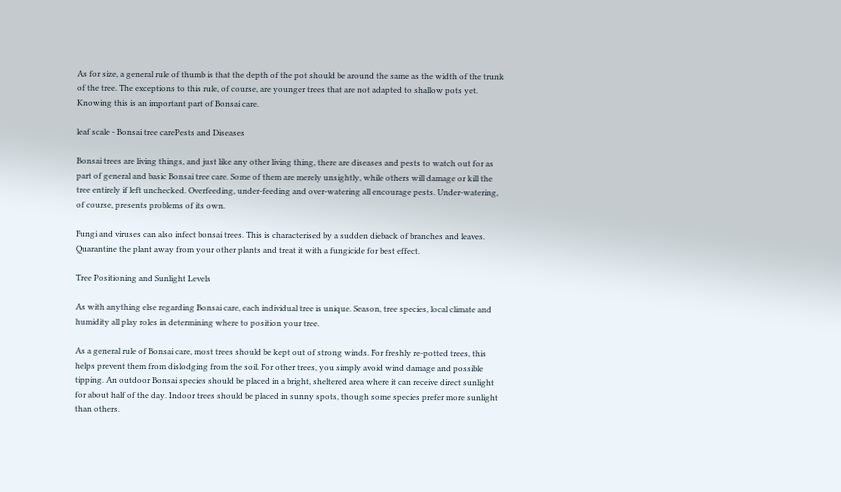As for size, a general rule of thumb is that the depth of the pot should be around the same as the width of the trunk of the tree. The exceptions to this rule, of course, are younger trees that are not adapted to shallow pots yet. Knowing this is an important part of Bonsai care.

leaf scale - Bonsai tree carePests and Diseases

Bonsai trees are living things, and just like any other living thing, there are diseases and pests to watch out for as part of general and basic Bonsai tree care. Some of them are merely unsightly, while others will damage or kill the tree entirely if left unchecked. Overfeeding, under-feeding and over-watering all encourage pests. Under-watering, of course, presents problems of its own.

Fungi and viruses can also infect bonsai trees. This is characterised by a sudden dieback of branches and leaves. Quarantine the plant away from your other plants and treat it with a fungicide for best effect.

Tree Positioning and Sunlight Levels

As with anything else regarding Bonsai care, each individual tree is unique. Season, tree species, local climate and humidity all play roles in determining where to position your tree.

As a general rule of Bonsai care, most trees should be kept out of strong winds. For freshly re-potted trees, this helps prevent them from dislodging from the soil. For other trees, you simply avoid wind damage and possible tipping. An outdoor Bonsai species should be placed in a bright, sheltered area where it can receive direct sunlight for about half of the day. Indoor trees should be placed in sunny spots, though some species prefer more sunlight than others.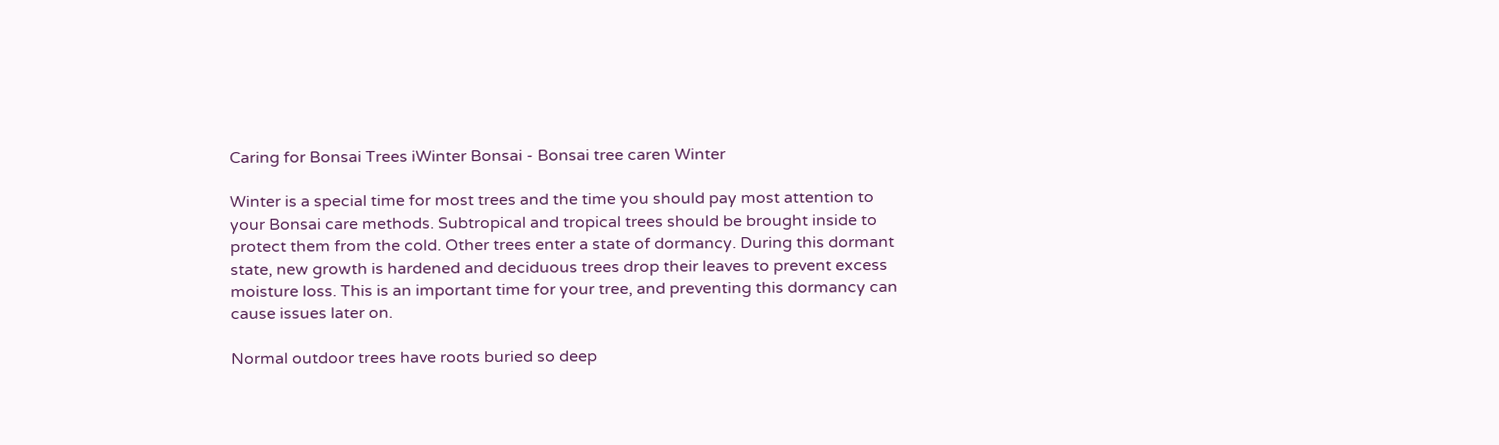Caring for Bonsai Trees iWinter Bonsai - Bonsai tree caren Winter

Winter is a special time for most trees and the time you should pay most attention to your Bonsai care methods. Subtropical and tropical trees should be brought inside to protect them from the cold. Other trees enter a state of dormancy. During this dormant state, new growth is hardened and deciduous trees drop their leaves to prevent excess moisture loss. This is an important time for your tree, and preventing this dormancy can cause issues later on.

Normal outdoor trees have roots buried so deep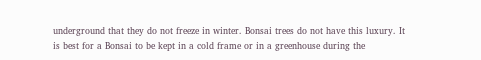underground that they do not freeze in winter. Bonsai trees do not have this luxury. It is best for a Bonsai to be kept in a cold frame or in a greenhouse during the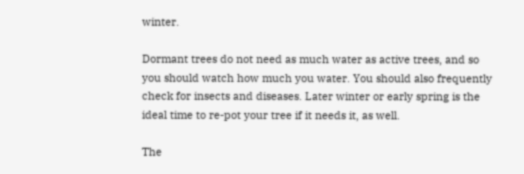winter.

Dormant trees do not need as much water as active trees, and so you should watch how much you water. You should also frequently check for insects and diseases. Later winter or early spring is the ideal time to re-pot your tree if it needs it, as well.

The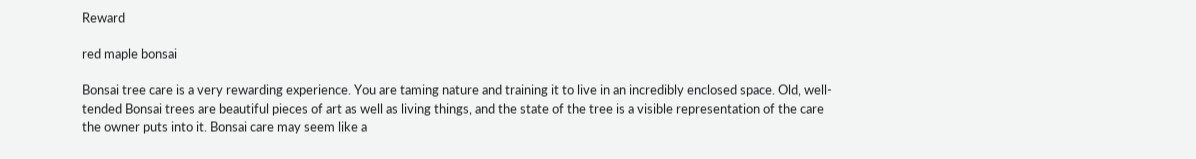Reward

red maple bonsai

Bonsai tree care is a very rewarding experience. You are taming nature and training it to live in an incredibly enclosed space. Old, well-tended Bonsai trees are beautiful pieces of art as well as living things, and the state of the tree is a visible representation of the care the owner puts into it. Bonsai care may seem like a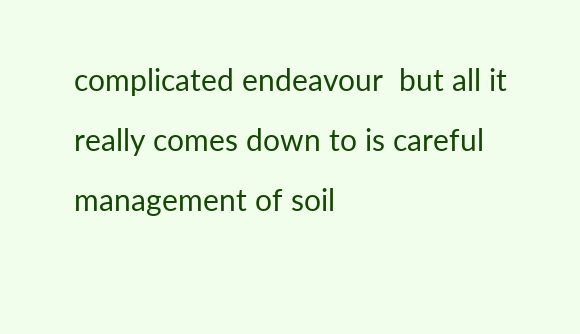complicated endeavour  but all it really comes down to is careful management of soil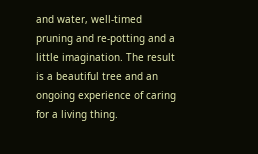and water, well-timed pruning and re-potting and a little imagination. The result is a beautiful tree and an ongoing experience of caring for a living thing.